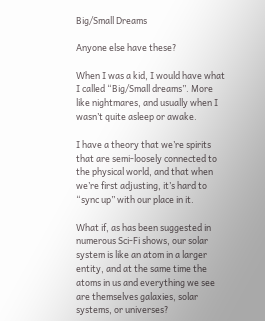Big/Small Dreams

Anyone else have these?

When I was a kid, I would have what I called “Big/Small dreams”. More like nightmares, and usually when I wasn’t quite asleep or awake.

I have a theory that we’re spirits that are semi-loosely connected to the physical world, and that when we’re first adjusting, it’s hard to “sync up” with our place in it.

What if, as has been suggested in numerous Sci-Fi shows, our solar system is like an atom in a larger entity, and at the same time the atoms in us and everything we see are themselves galaxies, solar systems, or universes?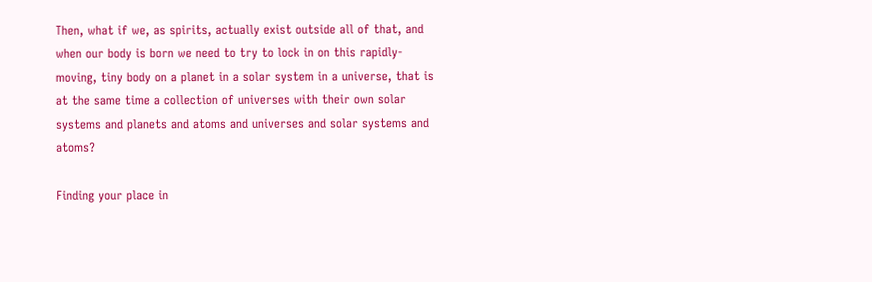Then, what if we, as spirits, actually exist outside all of that, and when our body is born we need to try to lock in on this rapidly-moving, tiny body on a planet in a solar system in a universe, that is at the same time a collection of universes with their own solar systems and planets and atoms and universes and solar systems and atoms?

Finding your place in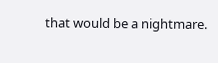that would be a nightmare.